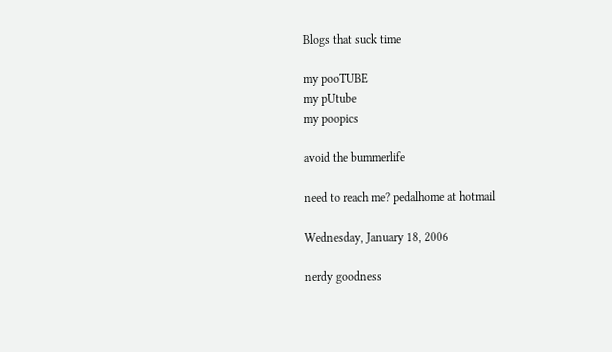Blogs that suck time

my pooTUBE
my pUtube
my poopics

avoid the bummerlife

need to reach me? pedalhome at hotmail

Wednesday, January 18, 2006

nerdy goodness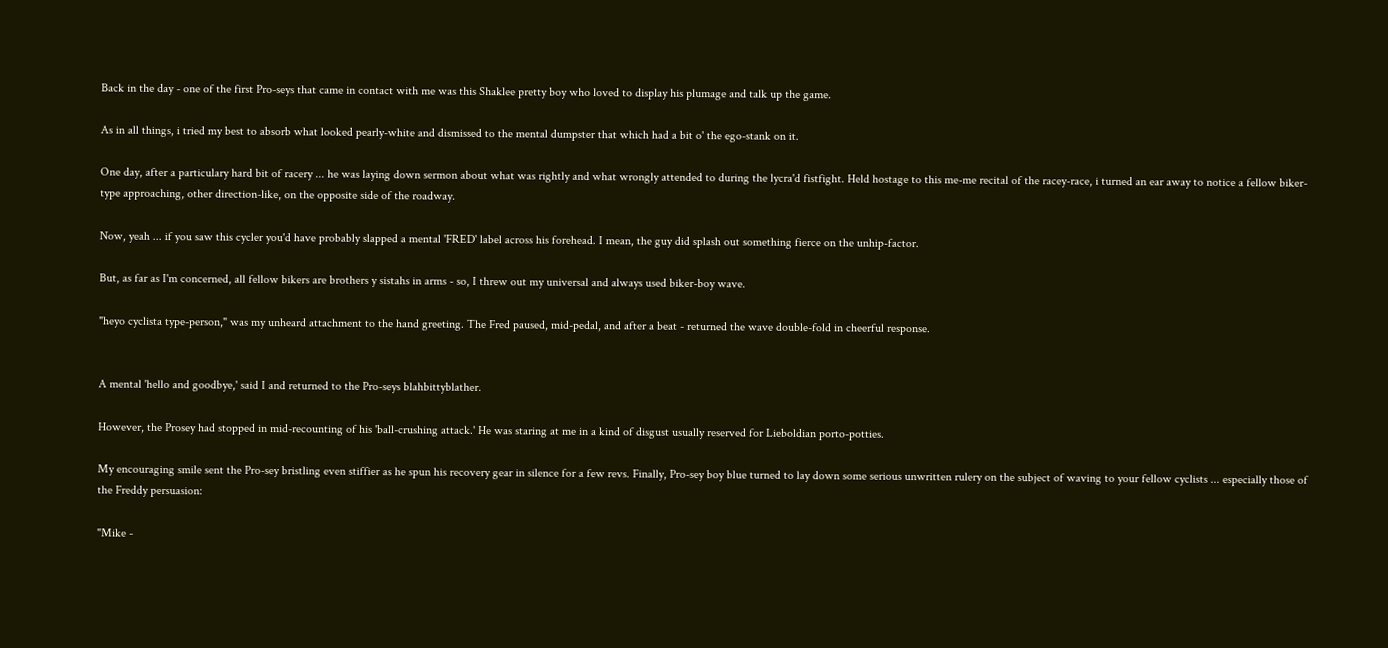Back in the day - one of the first Pro-seys that came in contact with me was this Shaklee pretty boy who loved to display his plumage and talk up the game.

As in all things, i tried my best to absorb what looked pearly-white and dismissed to the mental dumpster that which had a bit o' the ego-stank on it.

One day, after a particulary hard bit of racery ... he was laying down sermon about what was rightly and what wrongly attended to during the lycra'd fistfight. Held hostage to this me-me recital of the racey-race, i turned an ear away to notice a fellow biker-type approaching, other direction-like, on the opposite side of the roadway.

Now, yeah ... if you saw this cycler you'd have probably slapped a mental 'FRED' label across his forehead. I mean, the guy did splash out something fierce on the unhip-factor.

But, as far as I'm concerned, all fellow bikers are brothers y sistahs in arms - so, I threw out my universal and always used biker-boy wave.

"heyo cyclista type-person," was my unheard attachment to the hand greeting. The Fred paused, mid-pedal, and after a beat - returned the wave double-fold in cheerful response.


A mental 'hello and goodbye,' said I and returned to the Pro-seys blahbittyblather.

However, the Prosey had stopped in mid-recounting of his 'ball-crushing attack.' He was staring at me in a kind of disgust usually reserved for Lieboldian porto-potties.

My encouraging smile sent the Pro-sey bristling even stiffier as he spun his recovery gear in silence for a few revs. Finally, Pro-sey boy blue turned to lay down some serious unwritten rulery on the subject of waving to your fellow cyclists ... especially those of the Freddy persuasion:

"Mike -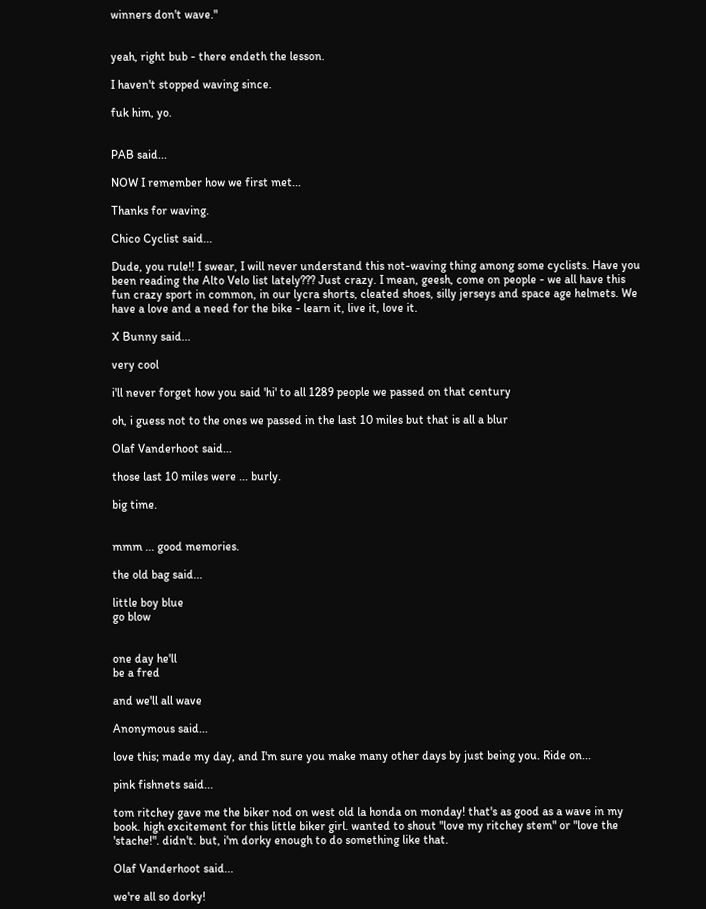winners don't wave."


yeah, right bub - there endeth the lesson.

I haven't stopped waving since.

fuk him, yo.


PAB said...

NOW I remember how we first met...

Thanks for waving.

Chico Cyclist said...

Dude, you rule!! I swear, I will never understand this not-waving thing among some cyclists. Have you been reading the Alto Velo list lately??? Just crazy. I mean, geesh, come on people - we all have this fun crazy sport in common, in our lycra shorts, cleated shoes, silly jerseys and space age helmets. We have a love and a need for the bike - learn it, live it, love it.

X Bunny said...

very cool

i'll never forget how you said 'hi' to all 1289 people we passed on that century

oh, i guess not to the ones we passed in the last 10 miles but that is all a blur

Olaf Vanderhoot said...

those last 10 miles were ... burly.

big time.


mmm ... good memories.

the old bag said...

little boy blue
go blow


one day he'll
be a fred

and we'll all wave

Anonymous said...

love this; made my day, and I'm sure you make many other days by just being you. Ride on...

pink fishnets said...

tom ritchey gave me the biker nod on west old la honda on monday! that's as good as a wave in my book. high excitement for this little biker girl. wanted to shout "love my ritchey stem" or "love the 'stache!". didn't. but, i'm dorky enough to do something like that.

Olaf Vanderhoot said...

we're all so dorky!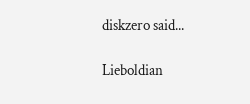diskzero said...

Lieboldian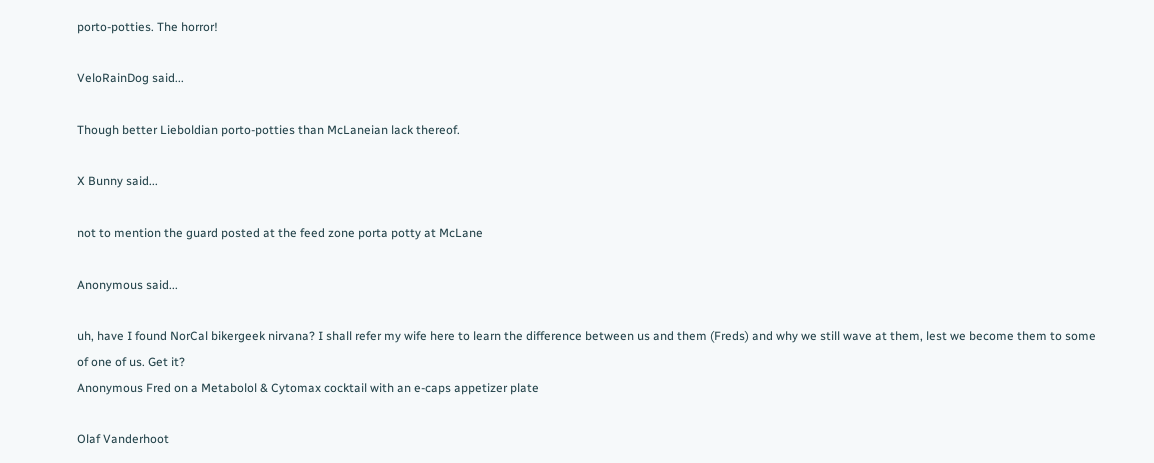porto-potties. The horror!

VeloRainDog said...

Though better Lieboldian porto-potties than McLaneian lack thereof.

X Bunny said...

not to mention the guard posted at the feed zone porta potty at McLane

Anonymous said...

uh, have I found NorCal bikergeek nirvana? I shall refer my wife here to learn the difference between us and them (Freds) and why we still wave at them, lest we become them to some of one of us. Get it?
Anonymous Fred on a Metabolol & Cytomax cocktail with an e-caps appetizer plate

Olaf Vanderhoot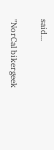said...

"NorCal bikergeek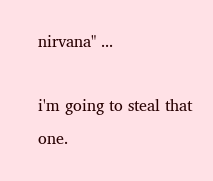nirvana" ...

i'm going to steal that one.